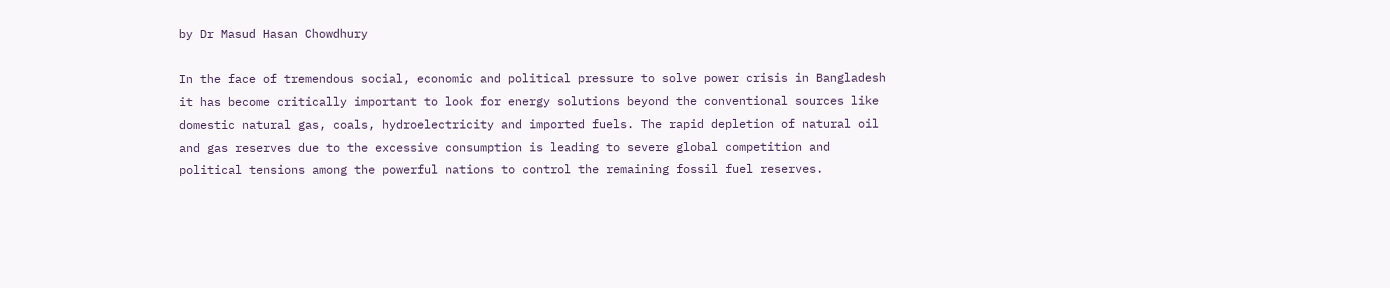by Dr Masud Hasan Chowdhury

In the face of tremendous social, economic and political pressure to solve power crisis in Bangladesh it has become critically important to look for energy solutions beyond the conventional sources like domestic natural gas, coals, hydroelectricity and imported fuels. The rapid depletion of natural oil and gas reserves due to the excessive consumption is leading to severe global competition and political tensions among the powerful nations to control the remaining fossil fuel reserves.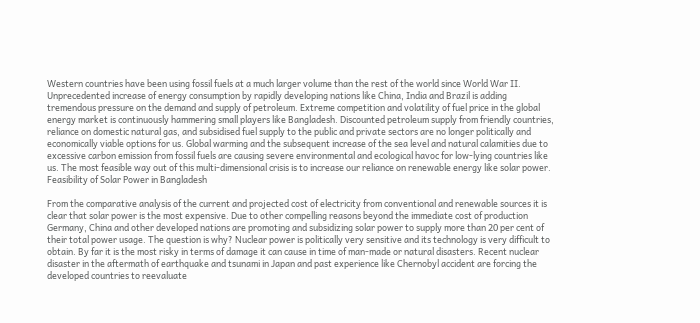Western countries have been using fossil fuels at a much larger volume than the rest of the world since World War II. Unprecedented increase of energy consumption by rapidly developing nations like China, India and Brazil is adding tremendous pressure on the demand and supply of petroleum. Extreme competition and volatility of fuel price in the global energy market is continuously hammering small players like Bangladesh. Discounted petroleum supply from friendly countries, reliance on domestic natural gas, and subsidised fuel supply to the public and private sectors are no longer politically and economically viable options for us. Global warming and the subsequent increase of the sea level and natural calamities due to excessive carbon emission from fossil fuels are causing severe environmental and ecological havoc for low-lying countries like us. The most feasible way out of this multi-dimensional crisis is to increase our reliance on renewable energy like solar power.
Feasibility of Solar Power in Bangladesh

From the comparative analysis of the current and projected cost of electricity from conventional and renewable sources it is clear that solar power is the most expensive. Due to other compelling reasons beyond the immediate cost of production Germany, China and other developed nations are promoting and subsidizing solar power to supply more than 20 per cent of their total power usage. The question is why? Nuclear power is politically very sensitive and its technology is very difficult to obtain. By far it is the most risky in terms of damage it can cause in time of man-made or natural disasters. Recent nuclear disaster in the aftermath of earthquake and tsunami in Japan and past experience like Chernobyl accident are forcing the developed countries to reevaluate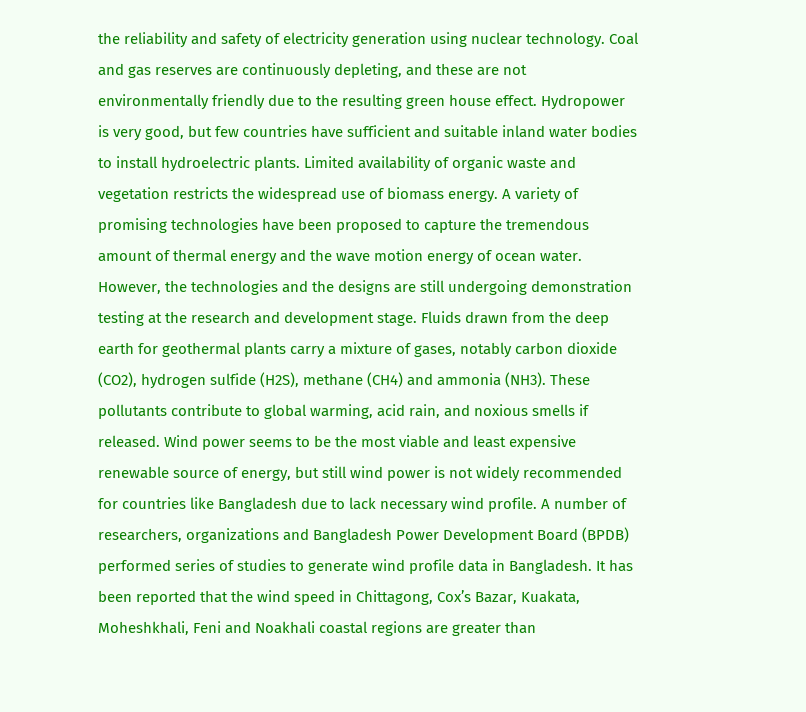the reliability and safety of electricity generation using nuclear technology. Coal and gas reserves are continuously depleting, and these are not environmentally friendly due to the resulting green house effect. Hydropower is very good, but few countries have sufficient and suitable inland water bodies to install hydroelectric plants. Limited availability of organic waste and vegetation restricts the widespread use of biomass energy. A variety of promising technologies have been proposed to capture the tremendous amount of thermal energy and the wave motion energy of ocean water. However, the technologies and the designs are still undergoing demonstration testing at the research and development stage. Fluids drawn from the deep earth for geothermal plants carry a mixture of gases, notably carbon dioxide (CO2), hydrogen sulfide (H2S), methane (CH4) and ammonia (NH3). These pollutants contribute to global warming, acid rain, and noxious smells if released. Wind power seems to be the most viable and least expensive renewable source of energy, but still wind power is not widely recommended for countries like Bangladesh due to lack necessary wind profile. A number of researchers, organizations and Bangladesh Power Development Board (BPDB) performed series of studies to generate wind profile data in Bangladesh. It has been reported that the wind speed in Chittagong, Cox’s Bazar, Kuakata, Moheshkhali, Feni and Noakhali coastal regions are greater than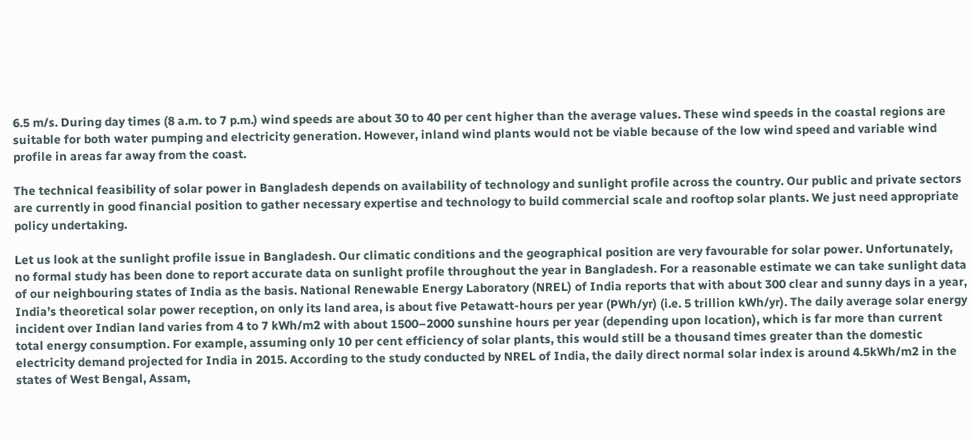6.5 m/s. During day times (8 a.m. to 7 p.m.) wind speeds are about 30 to 40 per cent higher than the average values. These wind speeds in the coastal regions are suitable for both water pumping and electricity generation. However, inland wind plants would not be viable because of the low wind speed and variable wind profile in areas far away from the coast.

The technical feasibility of solar power in Bangladesh depends on availability of technology and sunlight profile across the country. Our public and private sectors are currently in good financial position to gather necessary expertise and technology to build commercial scale and rooftop solar plants. We just need appropriate policy undertaking.

Let us look at the sunlight profile issue in Bangladesh. Our climatic conditions and the geographical position are very favourable for solar power. Unfortunately, no formal study has been done to report accurate data on sunlight profile throughout the year in Bangladesh. For a reasonable estimate we can take sunlight data of our neighbouring states of India as the basis. National Renewable Energy Laboratory (NREL) of India reports that with about 300 clear and sunny days in a year, India’s theoretical solar power reception, on only its land area, is about five Petawatt-hours per year (PWh/yr) (i.e. 5 trillion kWh/yr). The daily average solar energy incident over Indian land varies from 4 to 7 kWh/m2 with about 1500–2000 sunshine hours per year (depending upon location), which is far more than current total energy consumption. For example, assuming only 10 per cent efficiency of solar plants, this would still be a thousand times greater than the domestic electricity demand projected for India in 2015. According to the study conducted by NREL of India, the daily direct normal solar index is around 4.5kWh/m2 in the states of West Bengal, Assam,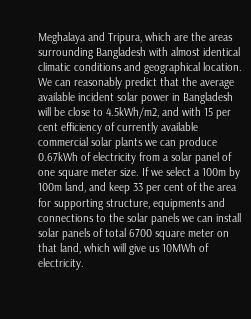Meghalaya and Tripura, which are the areas surrounding Bangladesh with almost identical climatic conditions and geographical location. We can reasonably predict that the average available incident solar power in Bangladesh will be close to 4.5kWh/m2, and with 15 per cent efficiency of currently available commercial solar plants we can produce 0.67kWh of electricity from a solar panel of one square meter size. If we select a 100m by 100m land, and keep 33 per cent of the area for supporting structure, equipments and connections to the solar panels we can install solar panels of total 6700 square meter on that land, which will give us 10MWh of electricity.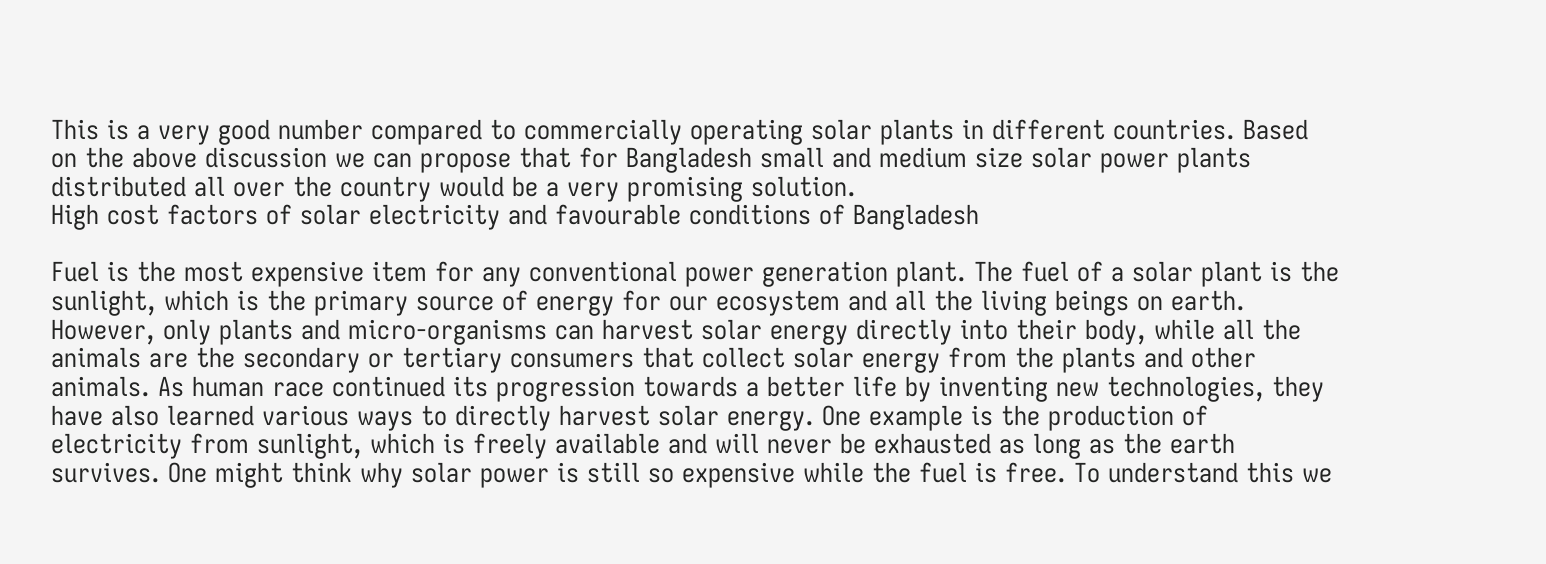This is a very good number compared to commercially operating solar plants in different countries. Based on the above discussion we can propose that for Bangladesh small and medium size solar power plants distributed all over the country would be a very promising solution.
High cost factors of solar electricity and favourable conditions of Bangladesh

Fuel is the most expensive item for any conventional power generation plant. The fuel of a solar plant is the sunlight, which is the primary source of energy for our ecosystem and all the living beings on earth. However, only plants and micro-organisms can harvest solar energy directly into their body, while all the animals are the secondary or tertiary consumers that collect solar energy from the plants and other animals. As human race continued its progression towards a better life by inventing new technologies, they have also learned various ways to directly harvest solar energy. One example is the production of electricity from sunlight, which is freely available and will never be exhausted as long as the earth survives. One might think why solar power is still so expensive while the fuel is free. To understand this we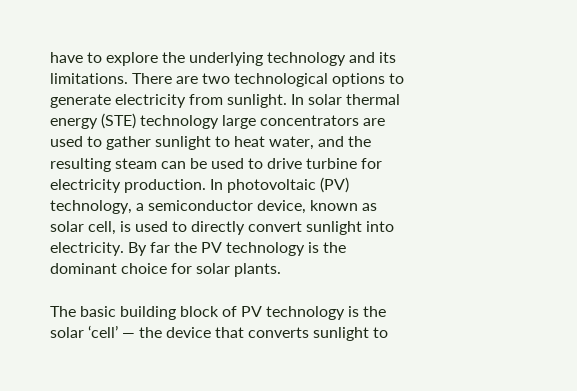have to explore the underlying technology and its limitations. There are two technological options to generate electricity from sunlight. In solar thermal energy (STE) technology large concentrators are used to gather sunlight to heat water, and the resulting steam can be used to drive turbine for electricity production. In photovoltaic (PV) technology, a semiconductor device, known as solar cell, is used to directly convert sunlight into electricity. By far the PV technology is the dominant choice for solar plants.

The basic building block of PV technology is the solar ‘cell’ — the device that converts sunlight to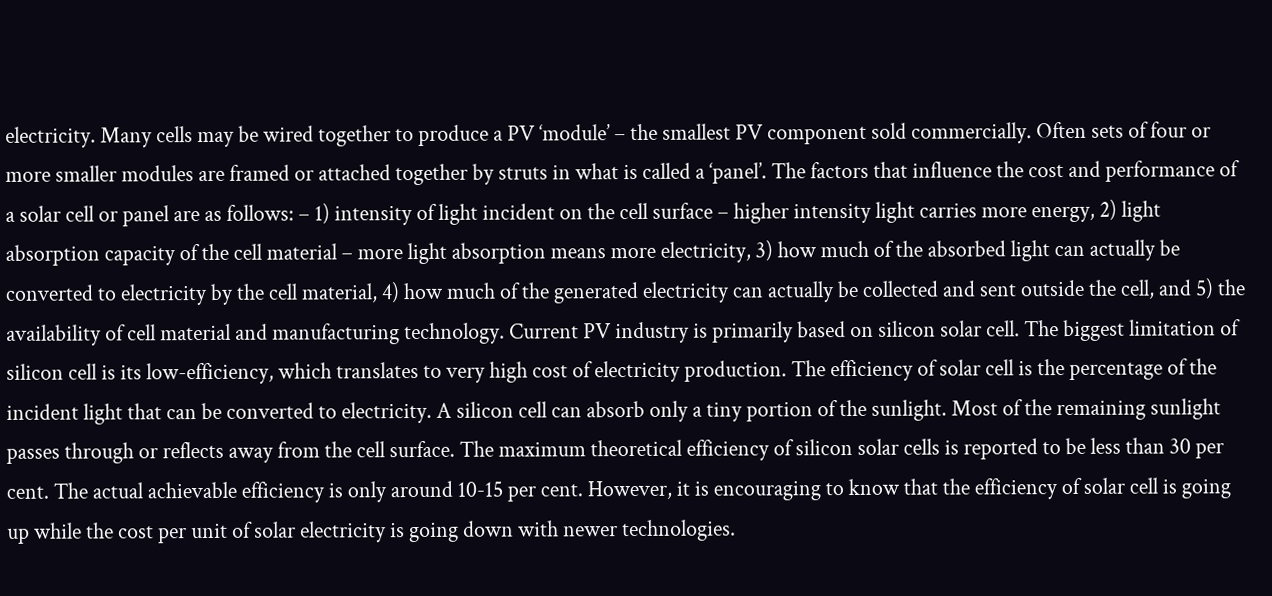electricity. Many cells may be wired together to produce a PV ‘module’ – the smallest PV component sold commercially. Often sets of four or more smaller modules are framed or attached together by struts in what is called a ‘panel’. The factors that influence the cost and performance of a solar cell or panel are as follows: – 1) intensity of light incident on the cell surface – higher intensity light carries more energy, 2) light absorption capacity of the cell material – more light absorption means more electricity, 3) how much of the absorbed light can actually be converted to electricity by the cell material, 4) how much of the generated electricity can actually be collected and sent outside the cell, and 5) the availability of cell material and manufacturing technology. Current PV industry is primarily based on silicon solar cell. The biggest limitation of silicon cell is its low-efficiency, which translates to very high cost of electricity production. The efficiency of solar cell is the percentage of the incident light that can be converted to electricity. A silicon cell can absorb only a tiny portion of the sunlight. Most of the remaining sunlight passes through or reflects away from the cell surface. The maximum theoretical efficiency of silicon solar cells is reported to be less than 30 per cent. The actual achievable efficiency is only around 10-15 per cent. However, it is encouraging to know that the efficiency of solar cell is going up while the cost per unit of solar electricity is going down with newer technologies.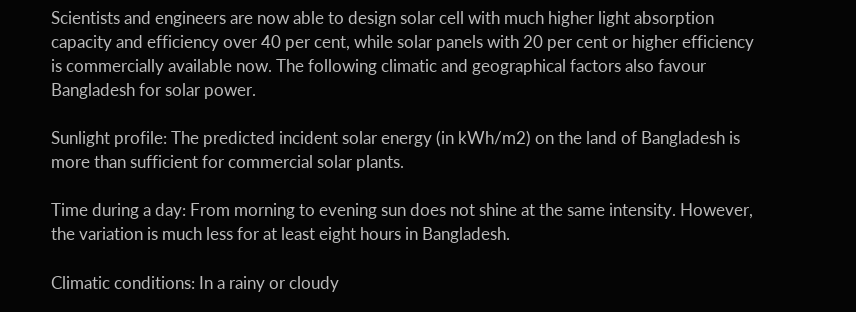Scientists and engineers are now able to design solar cell with much higher light absorption capacity and efficiency over 40 per cent, while solar panels with 20 per cent or higher efficiency is commercially available now. The following climatic and geographical factors also favour Bangladesh for solar power.

Sunlight profile: The predicted incident solar energy (in kWh/m2) on the land of Bangladesh is more than sufficient for commercial solar plants.

Time during a day: From morning to evening sun does not shine at the same intensity. However, the variation is much less for at least eight hours in Bangladesh.

Climatic conditions: In a rainy or cloudy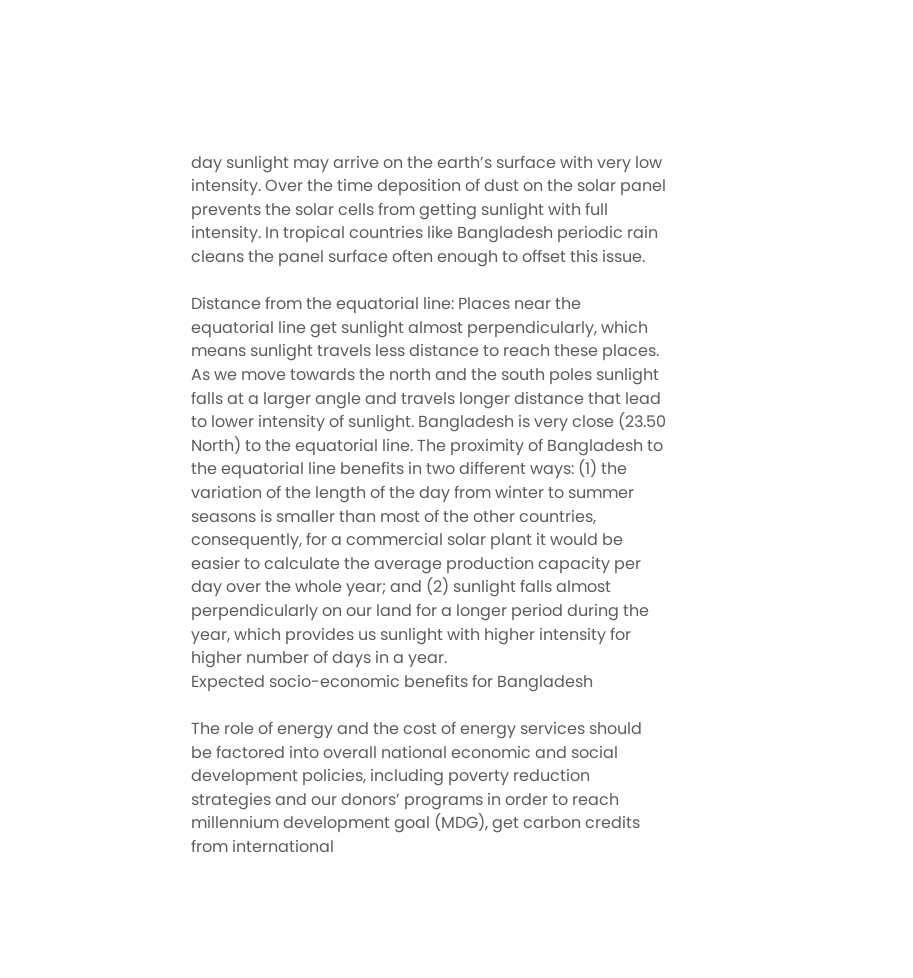day sunlight may arrive on the earth’s surface with very low intensity. Over the time deposition of dust on the solar panel prevents the solar cells from getting sunlight with full intensity. In tropical countries like Bangladesh periodic rain cleans the panel surface often enough to offset this issue.

Distance from the equatorial line: Places near the equatorial line get sunlight almost perpendicularly, which means sunlight travels less distance to reach these places. As we move towards the north and the south poles sunlight falls at a larger angle and travels longer distance that lead to lower intensity of sunlight. Bangladesh is very close (23.50 North) to the equatorial line. The proximity of Bangladesh to the equatorial line benefits in two different ways: (1) the variation of the length of the day from winter to summer seasons is smaller than most of the other countries, consequently, for a commercial solar plant it would be easier to calculate the average production capacity per day over the whole year; and (2) sunlight falls almost perpendicularly on our land for a longer period during the year, which provides us sunlight with higher intensity for higher number of days in a year.
Expected socio-economic benefits for Bangladesh

The role of energy and the cost of energy services should be factored into overall national economic and social development policies, including poverty reduction strategies and our donors’ programs in order to reach millennium development goal (MDG), get carbon credits from international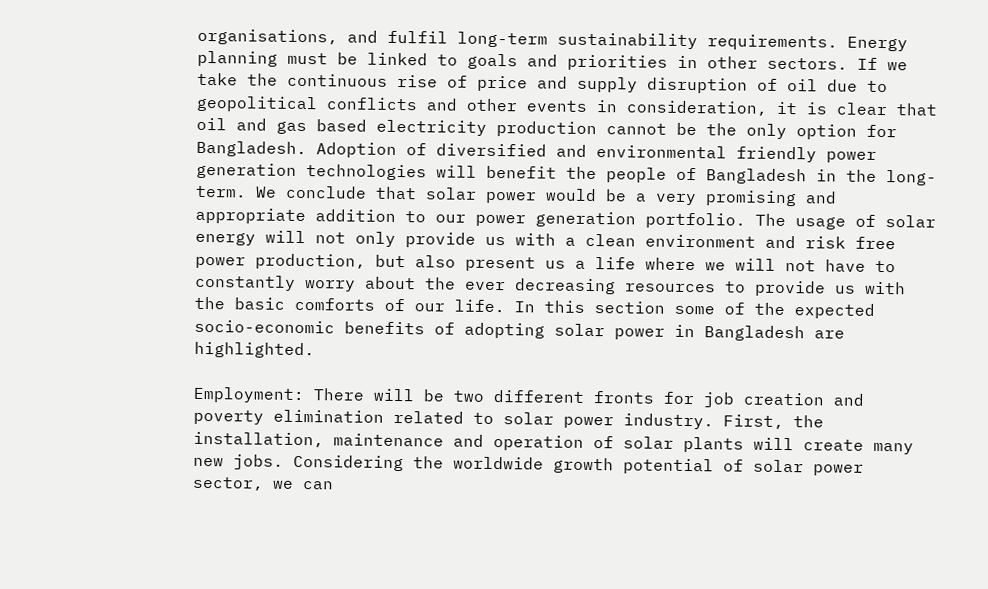organisations, and fulfil long-term sustainability requirements. Energy planning must be linked to goals and priorities in other sectors. If we take the continuous rise of price and supply disruption of oil due to geopolitical conflicts and other events in consideration, it is clear that oil and gas based electricity production cannot be the only option for Bangladesh. Adoption of diversified and environmental friendly power generation technologies will benefit the people of Bangladesh in the long-term. We conclude that solar power would be a very promising and appropriate addition to our power generation portfolio. The usage of solar energy will not only provide us with a clean environment and risk free power production, but also present us a life where we will not have to constantly worry about the ever decreasing resources to provide us with the basic comforts of our life. In this section some of the expected socio-economic benefits of adopting solar power in Bangladesh are highlighted.

Employment: There will be two different fronts for job creation and poverty elimination related to solar power industry. First, the installation, maintenance and operation of solar plants will create many new jobs. Considering the worldwide growth potential of solar power sector, we can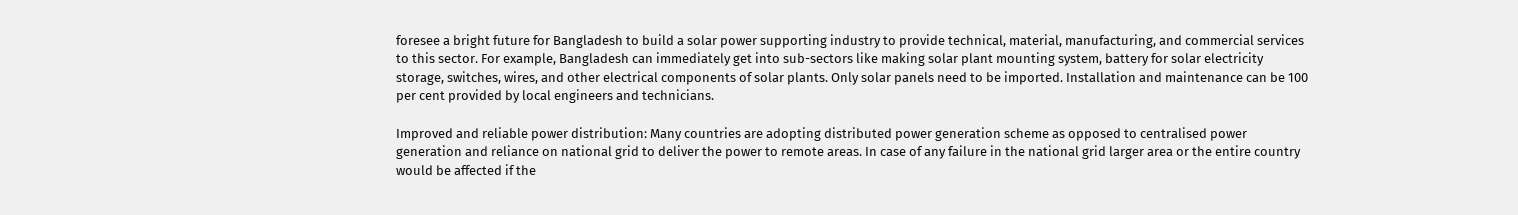foresee a bright future for Bangladesh to build a solar power supporting industry to provide technical, material, manufacturing, and commercial services to this sector. For example, Bangladesh can immediately get into sub-sectors like making solar plant mounting system, battery for solar electricity storage, switches, wires, and other electrical components of solar plants. Only solar panels need to be imported. Installation and maintenance can be 100 per cent provided by local engineers and technicians.

Improved and reliable power distribution: Many countries are adopting distributed power generation scheme as opposed to centralised power generation and reliance on national grid to deliver the power to remote areas. In case of any failure in the national grid larger area or the entire country would be affected if the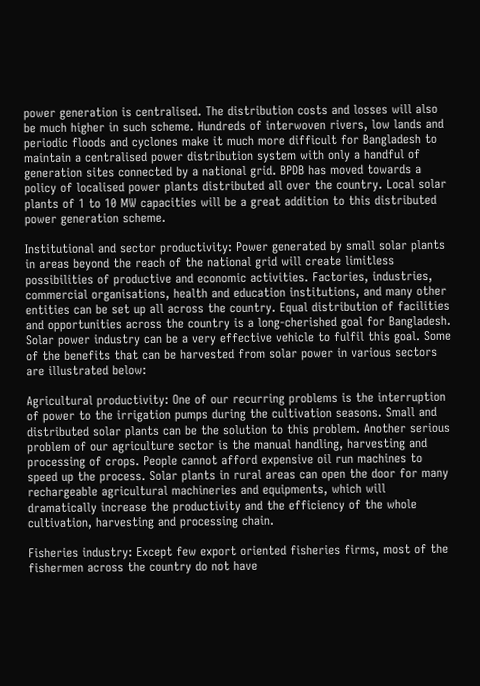power generation is centralised. The distribution costs and losses will also be much higher in such scheme. Hundreds of interwoven rivers, low lands and periodic floods and cyclones make it much more difficult for Bangladesh to maintain a centralised power distribution system with only a handful of generation sites connected by a national grid. BPDB has moved towards a policy of localised power plants distributed all over the country. Local solar plants of 1 to 10 MW capacities will be a great addition to this distributed power generation scheme.

Institutional and sector productivity: Power generated by small solar plants in areas beyond the reach of the national grid will create limitless possibilities of productive and economic activities. Factories, industries, commercial organisations, health and education institutions, and many other entities can be set up all across the country. Equal distribution of facilities and opportunities across the country is a long-cherished goal for Bangladesh. Solar power industry can be a very effective vehicle to fulfil this goal. Some of the benefits that can be harvested from solar power in various sectors are illustrated below:

Agricultural productivity: One of our recurring problems is the interruption of power to the irrigation pumps during the cultivation seasons. Small and distributed solar plants can be the solution to this problem. Another serious problem of our agriculture sector is the manual handling, harvesting and processing of crops. People cannot afford expensive oil run machines to speed up the process. Solar plants in rural areas can open the door for many rechargeable agricultural machineries and equipments, which will dramatically increase the productivity and the efficiency of the whole cultivation, harvesting and processing chain.

Fisheries industry: Except few export oriented fisheries firms, most of the fishermen across the country do not have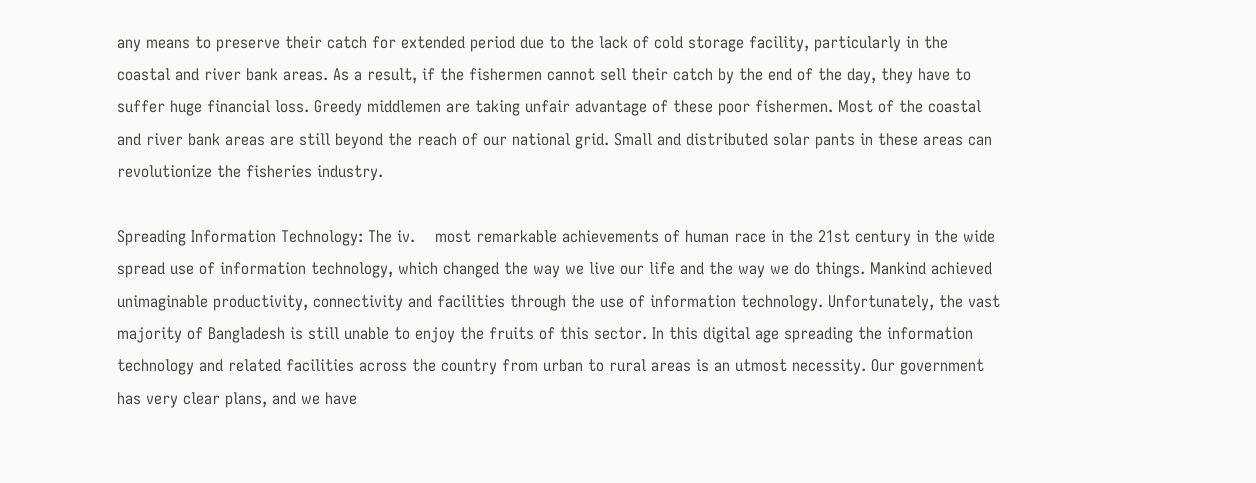any means to preserve their catch for extended period due to the lack of cold storage facility, particularly in the coastal and river bank areas. As a result, if the fishermen cannot sell their catch by the end of the day, they have to suffer huge financial loss. Greedy middlemen are taking unfair advantage of these poor fishermen. Most of the coastal and river bank areas are still beyond the reach of our national grid. Small and distributed solar pants in these areas can revolutionize the fisheries industry.

Spreading Information Technology: The iv.    most remarkable achievements of human race in the 21st century in the wide spread use of information technology, which changed the way we live our life and the way we do things. Mankind achieved unimaginable productivity, connectivity and facilities through the use of information technology. Unfortunately, the vast majority of Bangladesh is still unable to enjoy the fruits of this sector. In this digital age spreading the information technology and related facilities across the country from urban to rural areas is an utmost necessity. Our government has very clear plans, and we have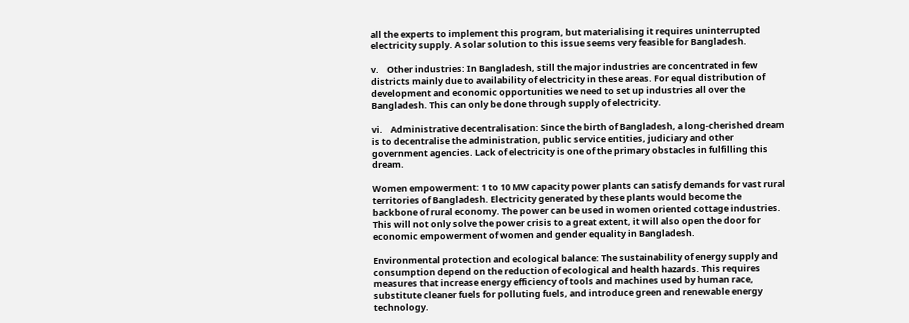all the experts to implement this program, but materialising it requires uninterrupted electricity supply. A solar solution to this issue seems very feasible for Bangladesh.

v.    Other industries: In Bangladesh, still the major industries are concentrated in few districts mainly due to availability of electricity in these areas. For equal distribution of development and economic opportunities we need to set up industries all over the Bangladesh. This can only be done through supply of electricity.

vi.    Administrative decentralisation: Since the birth of Bangladesh, a long-cherished dream is to decentralise the administration, public service entities, judiciary and other government agencies. Lack of electricity is one of the primary obstacles in fulfilling this dream.

Women empowerment: 1 to 10 MW capacity power plants can satisfy demands for vast rural territories of Bangladesh. Electricity generated by these plants would become the backbone of rural economy. The power can be used in women oriented cottage industries. This will not only solve the power crisis to a great extent, it will also open the door for economic empowerment of women and gender equality in Bangladesh.

Environmental protection and ecological balance: The sustainability of energy supply and consumption depend on the reduction of ecological and health hazards. This requires measures that increase energy efficiency of tools and machines used by human race, substitute cleaner fuels for polluting fuels, and introduce green and renewable energy technology.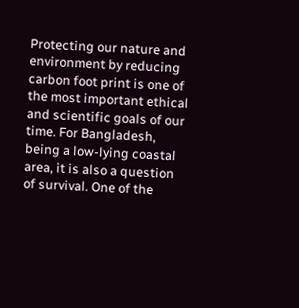Protecting our nature and environment by reducing carbon foot print is one of the most important ethical and scientific goals of our time. For Bangladesh, being a low-lying coastal area, it is also a question of survival. One of the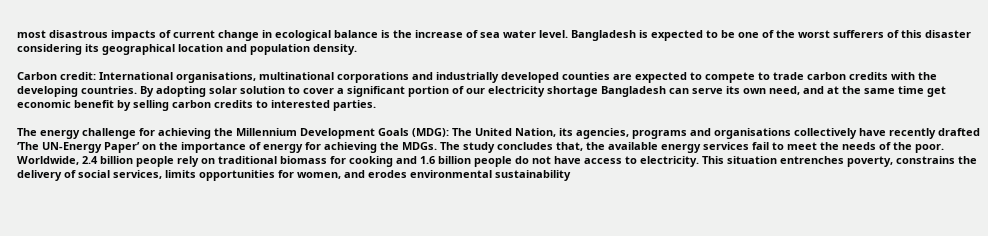most disastrous impacts of current change in ecological balance is the increase of sea water level. Bangladesh is expected to be one of the worst sufferers of this disaster considering its geographical location and population density.

Carbon credit: International organisations, multinational corporations and industrially developed counties are expected to compete to trade carbon credits with the developing countries. By adopting solar solution to cover a significant portion of our electricity shortage Bangladesh can serve its own need, and at the same time get economic benefit by selling carbon credits to interested parties.

The energy challenge for achieving the Millennium Development Goals (MDG): The United Nation, its agencies, programs and organisations collectively have recently drafted ‘The UN-Energy Paper’ on the importance of energy for achieving the MDGs. The study concludes that, the available energy services fail to meet the needs of the poor. Worldwide, 2.4 billion people rely on traditional biomass for cooking and 1.6 billion people do not have access to electricity. This situation entrenches poverty, constrains the delivery of social services, limits opportunities for women, and erodes environmental sustainability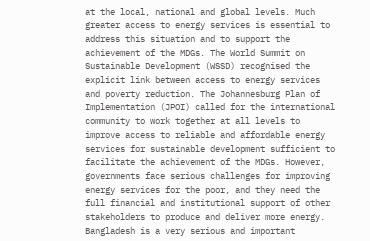at the local, national and global levels. Much greater access to energy services is essential to address this situation and to support the achievement of the MDGs. The World Summit on Sustainable Development (WSSD) recognised the explicit link between access to energy services and poverty reduction. The Johannesburg Plan of Implementation (JPOI) called for the international community to work together at all levels to improve access to reliable and affordable energy services for sustainable development sufficient to facilitate the achievement of the MDGs. However, governments face serious challenges for improving energy services for the poor, and they need the full financial and institutional support of other stakeholders to produce and deliver more energy. Bangladesh is a very serious and important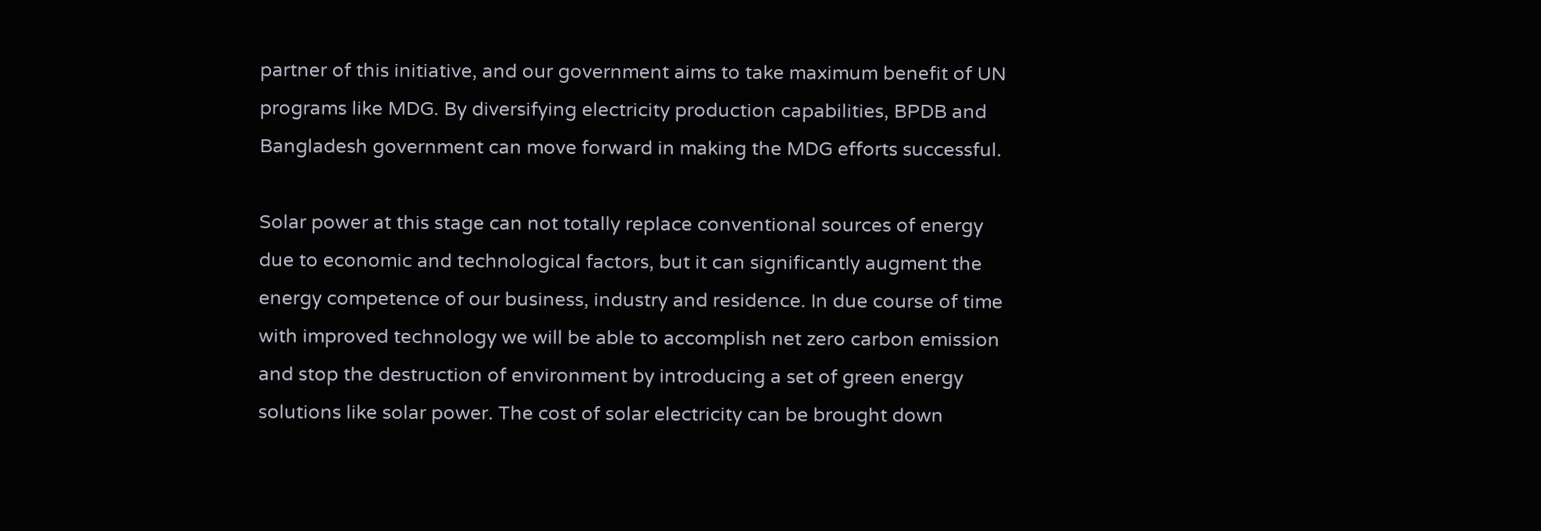partner of this initiative, and our government aims to take maximum benefit of UN programs like MDG. By diversifying electricity production capabilities, BPDB and Bangladesh government can move forward in making the MDG efforts successful.

Solar power at this stage can not totally replace conventional sources of energy due to economic and technological factors, but it can significantly augment the energy competence of our business, industry and residence. In due course of time with improved technology we will be able to accomplish net zero carbon emission and stop the destruction of environment by introducing a set of green energy solutions like solar power. The cost of solar electricity can be brought down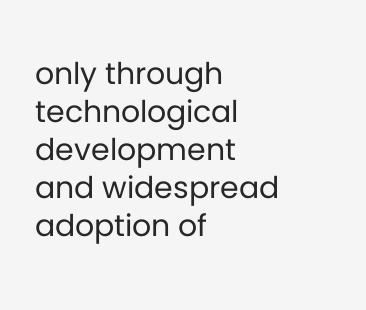only through technological development and widespread adoption of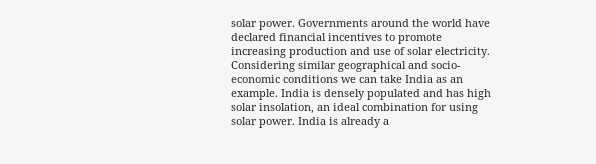solar power. Governments around the world have declared financial incentives to promote increasing production and use of solar electricity. Considering similar geographical and socio-economic conditions we can take India as an example. India is densely populated and has high solar insolation, an ideal combination for using solar power. India is already a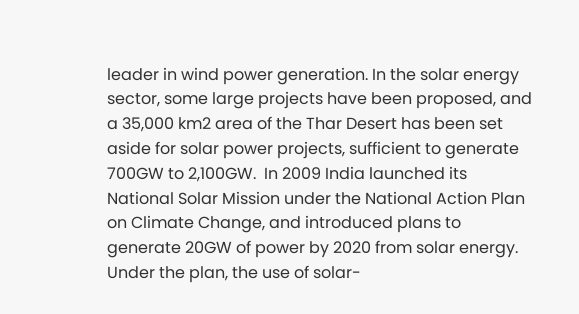leader in wind power generation. In the solar energy sector, some large projects have been proposed, and a 35,000 km2 area of the Thar Desert has been set aside for solar power projects, sufficient to generate 700GW to 2,100GW.  In 2009 India launched its National Solar Mission under the National Action Plan on Climate Change, and introduced plans to generate 20GW of power by 2020 from solar energy. Under the plan, the use of solar-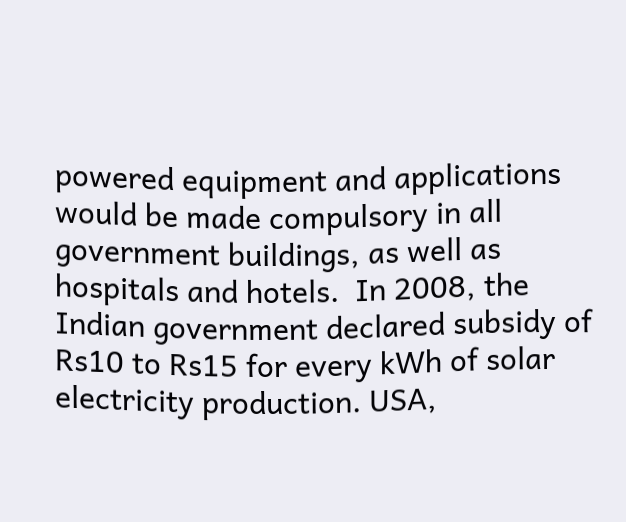powered equipment and applications would be made compulsory in all government buildings, as well as hospitals and hotels.  In 2008, the Indian government declared subsidy of Rs10 to Rs15 for every kWh of solar electricity production. USA,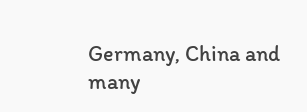Germany, China and many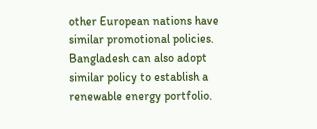other European nations have similar promotional policies. Bangladesh can also adopt similar policy to establish a renewable energy portfolio.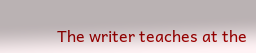The writer teaches at the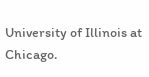University of Illinois at Chicago.